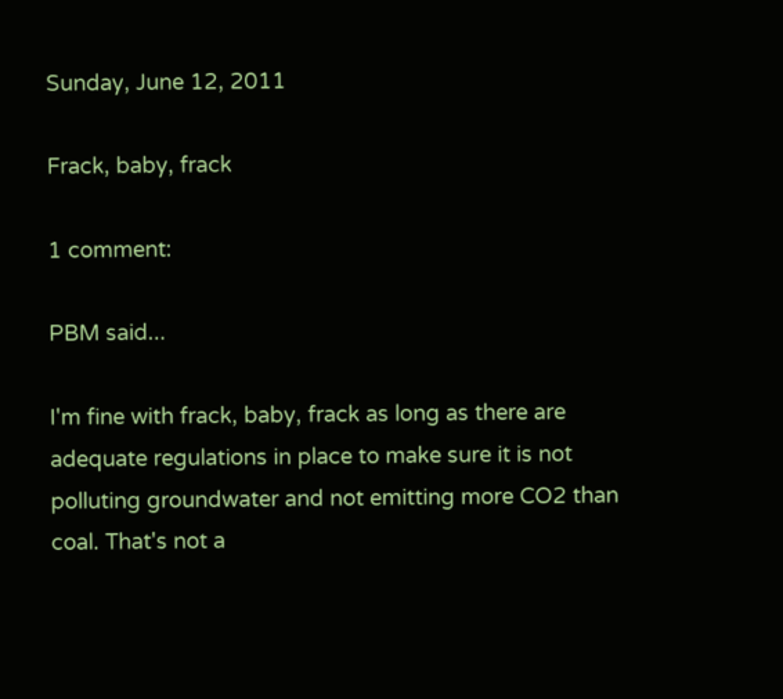Sunday, June 12, 2011

Frack, baby, frack

1 comment:

PBM said...

I'm fine with frack, baby, frack as long as there are adequate regulations in place to make sure it is not polluting groundwater and not emitting more CO2 than coal. That's not a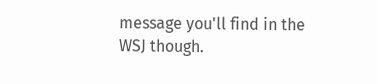message you'll find in the WSJ though.